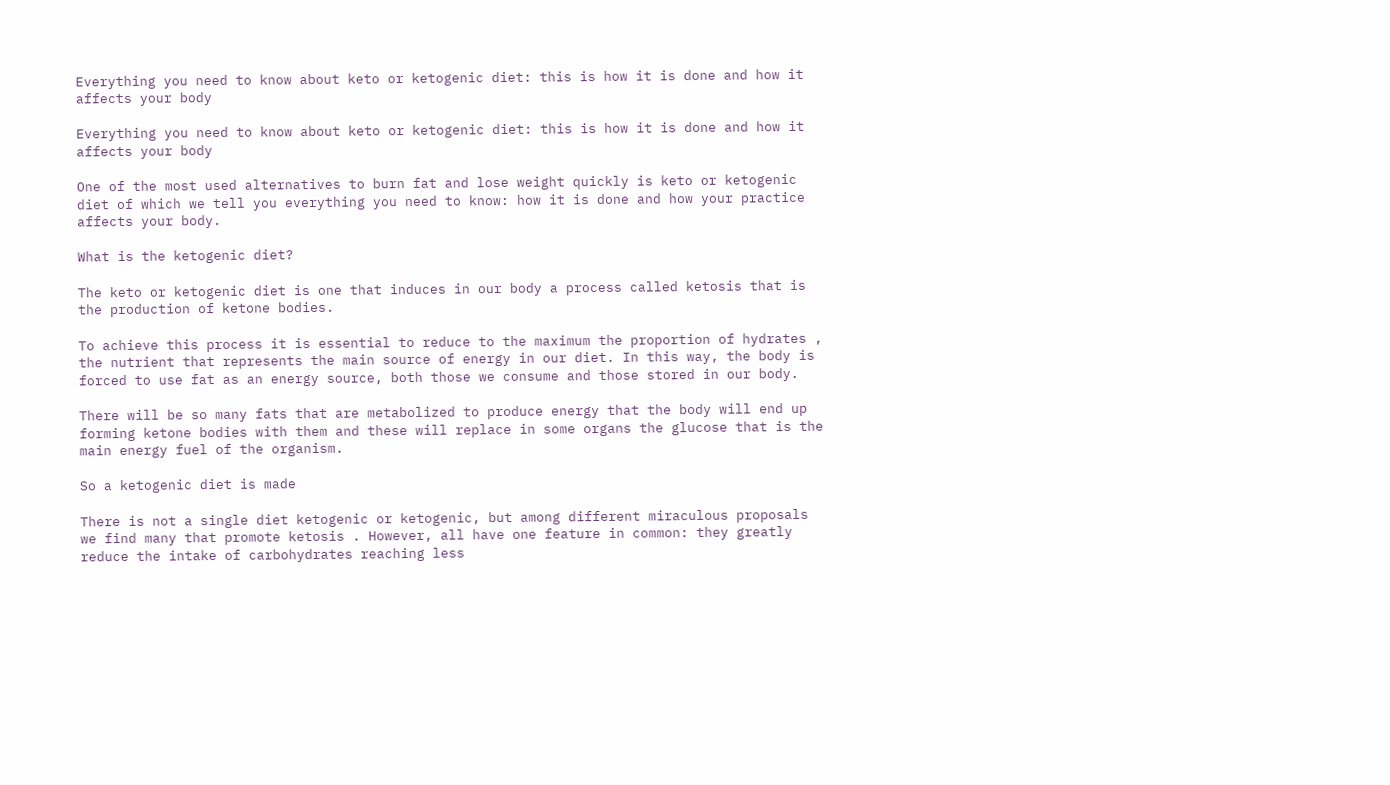Everything you need to know about keto or ketogenic diet: this is how it is done and how it affects your body

Everything you need to know about keto or ketogenic diet: this is how it is done and how it affects your body

One of the most used alternatives to burn fat and lose weight quickly is keto or ketogenic diet of which we tell you everything you need to know: how it is done and how your practice affects your body.

What is the ketogenic diet?

The keto or ketogenic diet is one that induces in our body a process called ketosis that is the production of ketone bodies.

To achieve this process it is essential to reduce to the maximum the proportion of hydrates , the nutrient that represents the main source of energy in our diet. In this way, the body is forced to use fat as an energy source, both those we consume and those stored in our body.

There will be so many fats that are metabolized to produce energy that the body will end up forming ketone bodies with them and these will replace in some organs the glucose that is the main energy fuel of the organism.

So a ketogenic diet is made

There is not a single diet ketogenic or ketogenic, but among different miraculous proposals we find many that promote ketosis . However, all have one feature in common: they greatly reduce the intake of carbohydrates reaching less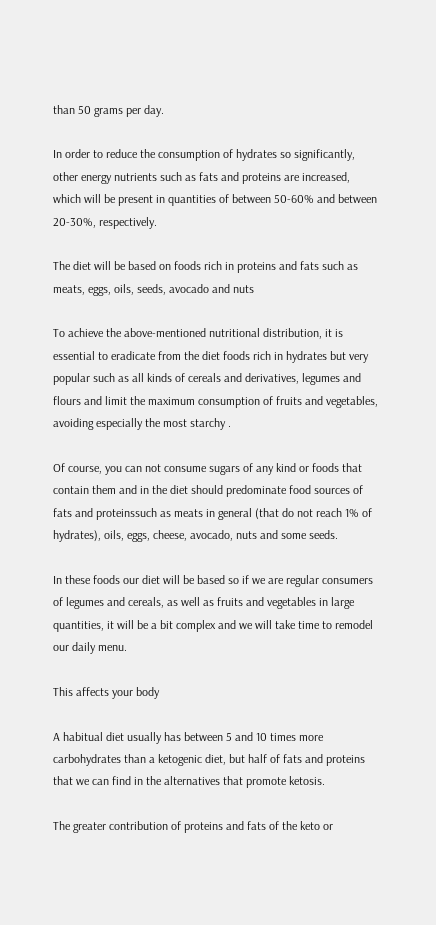than 50 grams per day.

In order to reduce the consumption of hydrates so significantly, other energy nutrients such as fats and proteins are increased, which will be present in quantities of between 50-60% and between 20-30%, respectively.

The diet will be based on foods rich in proteins and fats such as meats, eggs, oils, seeds, avocado and nuts

To achieve the above-mentioned nutritional distribution, it is essential to eradicate from the diet foods rich in hydrates but very popular such as all kinds of cereals and derivatives, legumes and flours and limit the maximum consumption of fruits and vegetables, avoiding especially the most starchy .

Of course, you can not consume sugars of any kind or foods that contain them and in the diet should predominate food sources of fats and proteinssuch as meats in general (that do not reach 1% of hydrates), oils, eggs, cheese, avocado, nuts and some seeds.

In these foods our diet will be based so if we are regular consumers of legumes and cereals, as well as fruits and vegetables in large quantities, it will be a bit complex and we will take time to remodel our daily menu.

This affects your body

A habitual diet usually has between 5 and 10 times more carbohydrates than a ketogenic diet, but half of fats and proteins that we can find in the alternatives that promote ketosis.

The greater contribution of proteins and fats of the keto or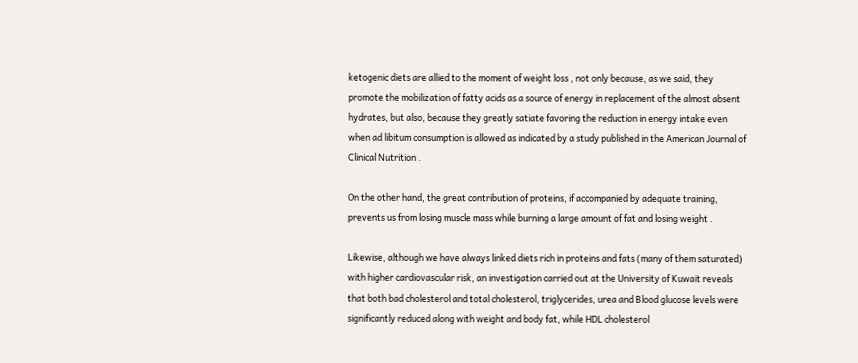ketogenic diets are allied to the moment of weight loss , not only because, as we said, they promote the mobilization of fatty acids as a source of energy in replacement of the almost absent hydrates, but also, because they greatly satiate favoring the reduction in energy intake even when ad libitum consumption is allowed as indicated by a study published in the American Journal of Clinical Nutrition .

On the other hand, the great contribution of proteins, if accompanied by adequate training, prevents us from losing muscle mass while burning a large amount of fat and losing weight .

Likewise, although we have always linked diets rich in proteins and fats (many of them saturated) with higher cardiovascular risk, an investigation carried out at the University of Kuwait reveals that both bad cholesterol and total cholesterol, triglycerides, urea and Blood glucose levels were significantly reduced along with weight and body fat, while HDL cholesterol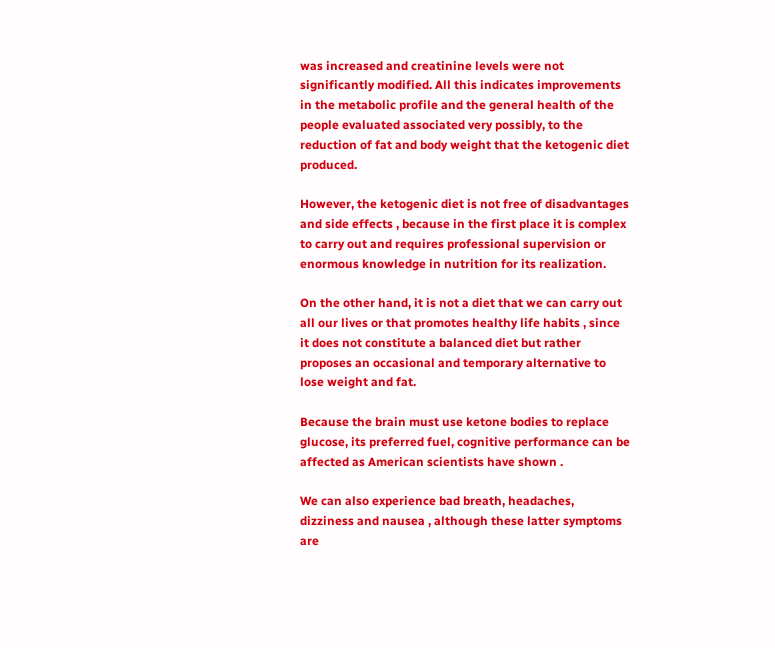was increased and creatinine levels were not significantly modified. All this indicates improvements in the metabolic profile and the general health of the people evaluated associated very possibly, to the reduction of fat and body weight that the ketogenic diet produced.

However, the ketogenic diet is not free of disadvantages and side effects , because in the first place it is complex to carry out and requires professional supervision or enormous knowledge in nutrition for its realization.

On the other hand, it is not a diet that we can carry out all our lives or that promotes healthy life habits , since it does not constitute a balanced diet but rather proposes an occasional and temporary alternative to lose weight and fat.

Because the brain must use ketone bodies to replace glucose, its preferred fuel, cognitive performance can be affected as American scientists have shown .

We can also experience bad breath, headaches, dizziness and nausea , although these latter symptoms are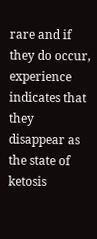rare and if they do occur, experience indicates that they disappear as the state of ketosis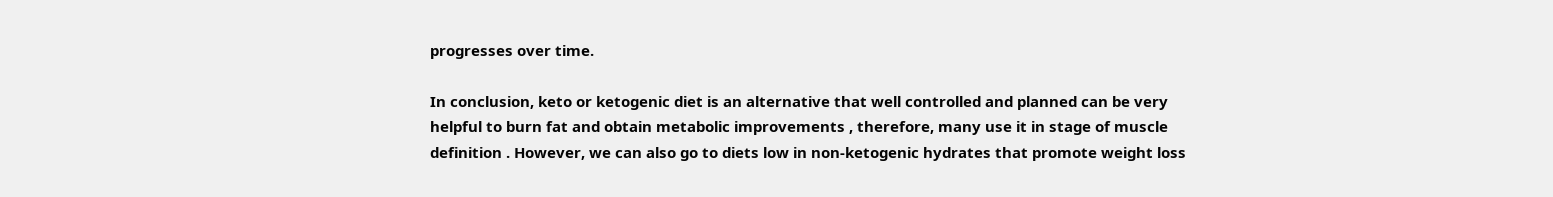progresses over time.

In conclusion, keto or ketogenic diet is an alternative that well controlled and planned can be very helpful to burn fat and obtain metabolic improvements , therefore, many use it in stage of muscle definition . However, we can also go to diets low in non-ketogenic hydrates that promote weight loss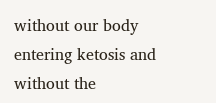without our body entering ketosis and without the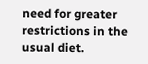need for greater restrictions in the usual diet.